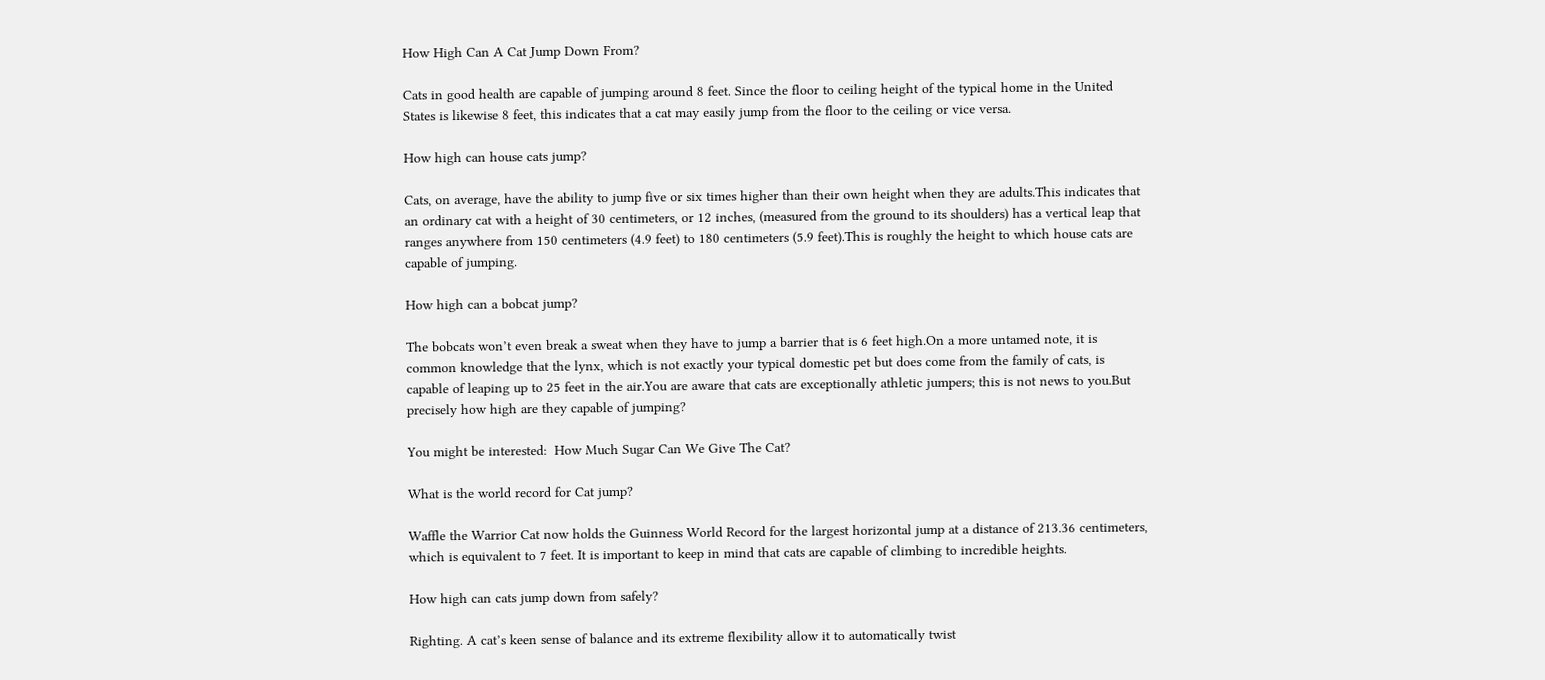How High Can A Cat Jump Down From?

Cats in good health are capable of jumping around 8 feet. Since the floor to ceiling height of the typical home in the United States is likewise 8 feet, this indicates that a cat may easily jump from the floor to the ceiling or vice versa.

How high can house cats jump?

Cats, on average, have the ability to jump five or six times higher than their own height when they are adults.This indicates that an ordinary cat with a height of 30 centimeters, or 12 inches, (measured from the ground to its shoulders) has a vertical leap that ranges anywhere from 150 centimeters (4.9 feet) to 180 centimeters (5.9 feet).This is roughly the height to which house cats are capable of jumping.

How high can a bobcat jump?

The bobcats won’t even break a sweat when they have to jump a barrier that is 6 feet high.On a more untamed note, it is common knowledge that the lynx, which is not exactly your typical domestic pet but does come from the family of cats, is capable of leaping up to 25 feet in the air.You are aware that cats are exceptionally athletic jumpers; this is not news to you.But precisely how high are they capable of jumping?

You might be interested:  How Much Sugar Can We Give The Cat?

What is the world record for Cat jump?

Waffle the Warrior Cat now holds the Guinness World Record for the largest horizontal jump at a distance of 213.36 centimeters, which is equivalent to 7 feet. It is important to keep in mind that cats are capable of climbing to incredible heights.

How high can cats jump down from safely?

Righting. A cat’s keen sense of balance and its extreme flexibility allow it to automatically twist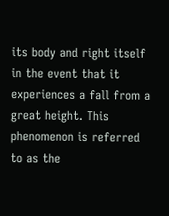its body and right itself in the event that it experiences a fall from a great height. This phenomenon is referred to as the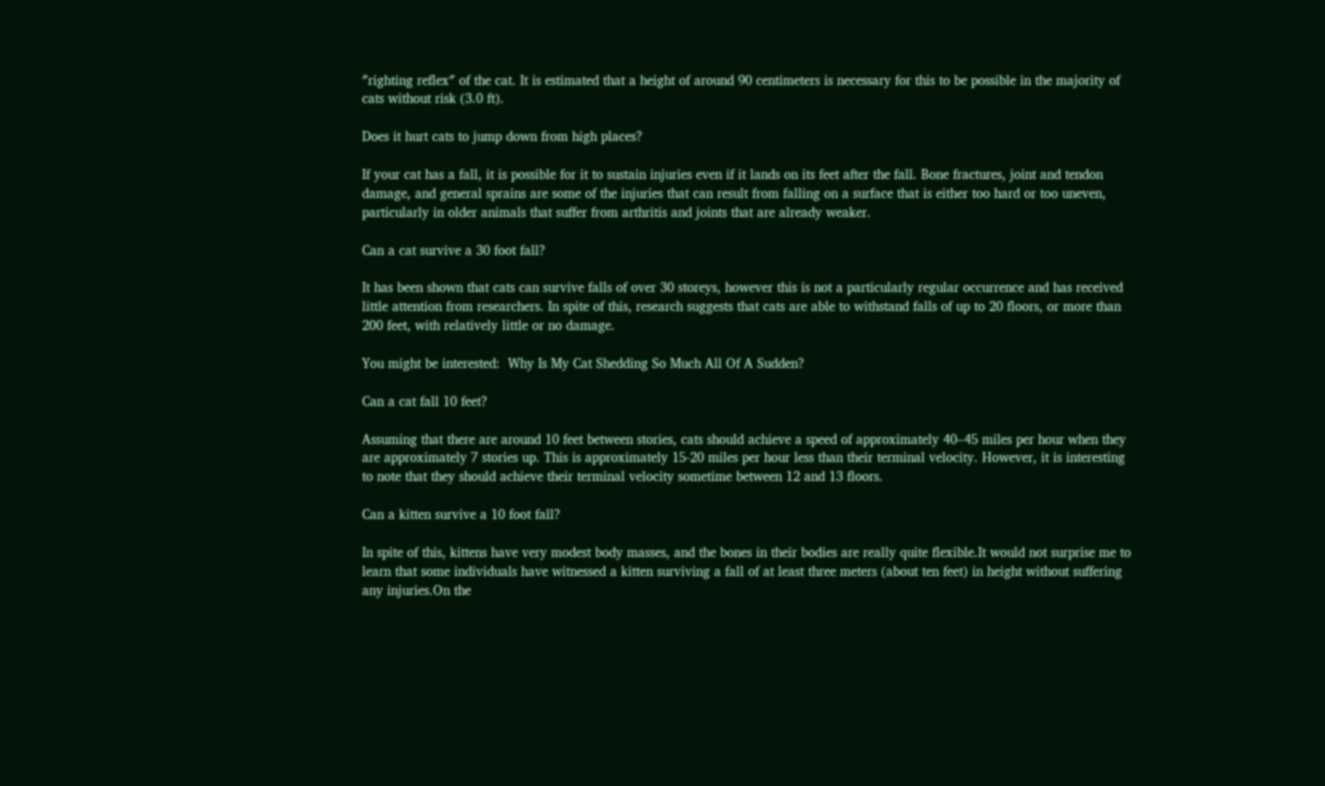″righting reflex″ of the cat. It is estimated that a height of around 90 centimeters is necessary for this to be possible in the majority of cats without risk (3.0 ft).

Does it hurt cats to jump down from high places?

If your cat has a fall, it is possible for it to sustain injuries even if it lands on its feet after the fall. Bone fractures, joint and tendon damage, and general sprains are some of the injuries that can result from falling on a surface that is either too hard or too uneven, particularly in older animals that suffer from arthritis and joints that are already weaker.

Can a cat survive a 30 foot fall?

It has been shown that cats can survive falls of over 30 storeys, however this is not a particularly regular occurrence and has received little attention from researchers. In spite of this, research suggests that cats are able to withstand falls of up to 20 floors, or more than 200 feet, with relatively little or no damage.

You might be interested:  Why Is My Cat Shedding So Much All Of A Sudden?

Can a cat fall 10 feet?

Assuming that there are around 10 feet between stories, cats should achieve a speed of approximately 40–45 miles per hour when they are approximately 7 stories up. This is approximately 15-20 miles per hour less than their terminal velocity. However, it is interesting to note that they should achieve their terminal velocity sometime between 12 and 13 floors.

Can a kitten survive a 10 foot fall?

In spite of this, kittens have very modest body masses, and the bones in their bodies are really quite flexible.It would not surprise me to learn that some individuals have witnessed a kitten surviving a fall of at least three meters (about ten feet) in height without suffering any injuries.On the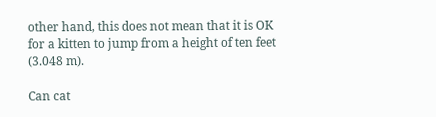other hand, this does not mean that it is OK for a kitten to jump from a height of ten feet (3.048 m).

Can cat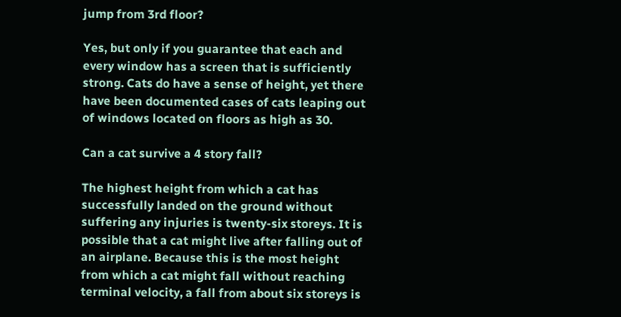jump from 3rd floor?

Yes, but only if you guarantee that each and every window has a screen that is sufficiently strong. Cats do have a sense of height, yet there have been documented cases of cats leaping out of windows located on floors as high as 30.

Can a cat survive a 4 story fall?

The highest height from which a cat has successfully landed on the ground without suffering any injuries is twenty-six storeys. It is possible that a cat might live after falling out of an airplane. Because this is the most height from which a cat might fall without reaching terminal velocity, a fall from about six storeys is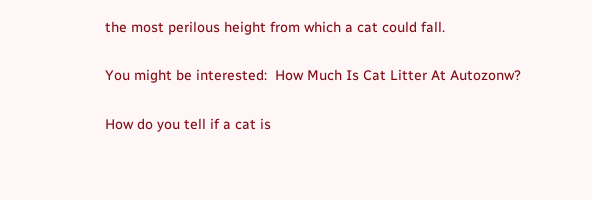the most perilous height from which a cat could fall.

You might be interested:  How Much Is Cat Litter At Autozonw?

How do you tell if a cat is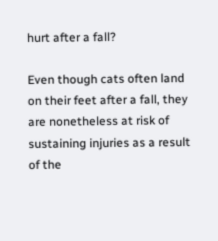hurt after a fall?

Even though cats often land on their feet after a fall, they are nonetheless at risk of sustaining injuries as a result of the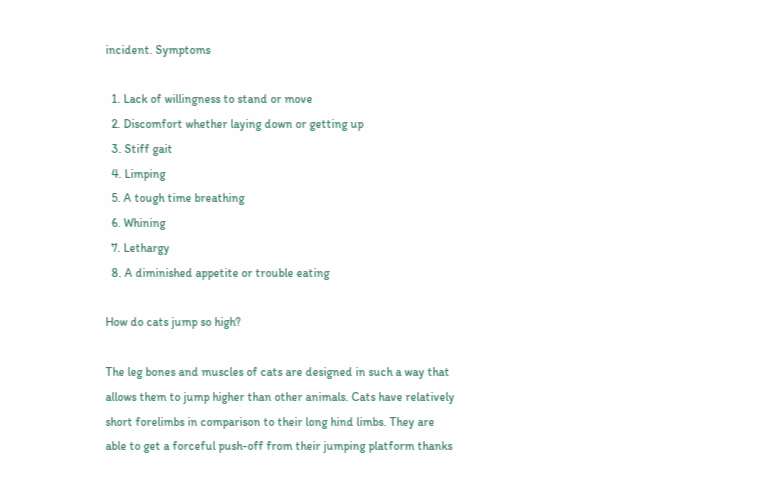incident. Symptoms

  1. Lack of willingness to stand or move
  2. Discomfort whether laying down or getting up
  3. Stiff gait
  4. Limping
  5. A tough time breathing
  6. Whining
  7. Lethargy
  8. A diminished appetite or trouble eating

How do cats jump so high?

The leg bones and muscles of cats are designed in such a way that allows them to jump higher than other animals. Cats have relatively short forelimbs in comparison to their long hind limbs. They are able to get a forceful push-off from their jumping platform thanks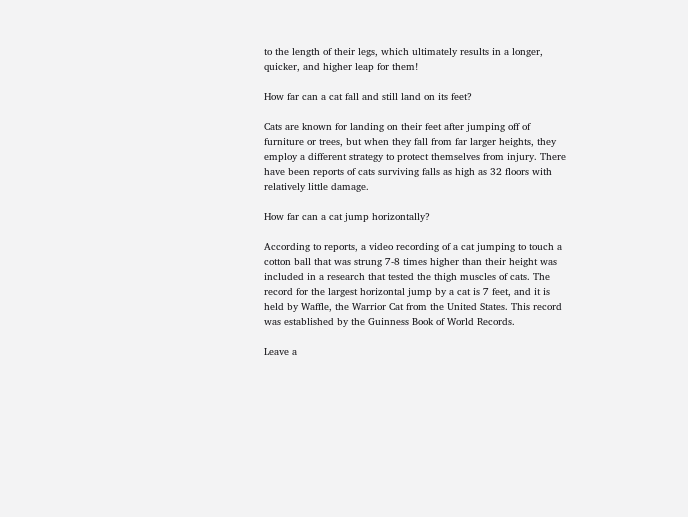to the length of their legs, which ultimately results in a longer, quicker, and higher leap for them!

How far can a cat fall and still land on its feet?

Cats are known for landing on their feet after jumping off of furniture or trees, but when they fall from far larger heights, they employ a different strategy to protect themselves from injury. There have been reports of cats surviving falls as high as 32 floors with relatively little damage.

How far can a cat jump horizontally?

According to reports, a video recording of a cat jumping to touch a cotton ball that was strung 7-8 times higher than their height was included in a research that tested the thigh muscles of cats. The record for the largest horizontal jump by a cat is 7 feet, and it is held by Waffle, the Warrior Cat from the United States. This record was established by the Guinness Book of World Records.

Leave a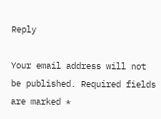Reply

Your email address will not be published. Required fields are marked *